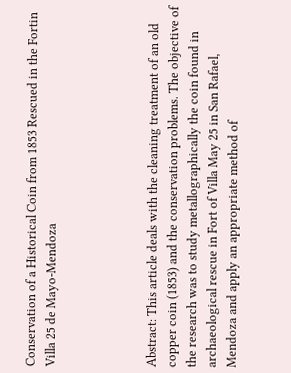Conservation of a Historical Coin from 1853 Rescued in the Fortin Villa 25 de Mayo-Mendoza




Abstract: This article deals with the cleaning treatment of an old copper coin (1853) and the conservation problems. The objective of the research was to study metallographically the coin found in archaeological rescue in Fort of Villa May 25 in San Rafael, Mendoza and apply an appropriate method of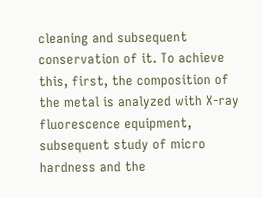cleaning and subsequent conservation of it. To achieve this, first, the composition of the metal is analyzed with X-ray fluorescence equipment, subsequent study of micro hardness and the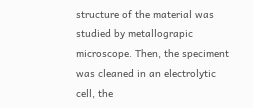structure of the material was studied by metallograpic microscope. Then, the speciment was cleaned in an electrolytic cell, the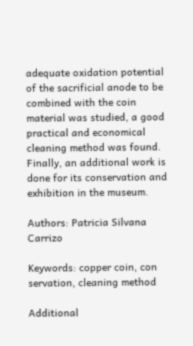adequate oxidation potential of the sacrificial anode to be combined with the coin material was studied, a good practical and economical cleaning method was found. Finally, an additional work is done for its conservation and exhibition in the museum.

Authors: Patricia Silvana Carrizo

Keywords: copper coin, con servation, cleaning method

Additional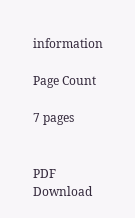information

Page Count

7 pages


PDF Download